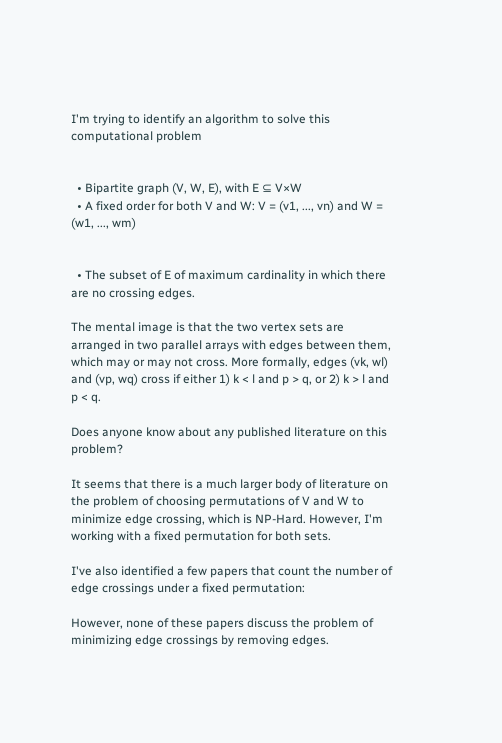I'm trying to identify an algorithm to solve this computational problem


  • Bipartite graph (V, W, E), with E ⊆ V×W
  • A fixed order for both V and W: V = (v1, ..., vn) and W = (w1, ..., wm)


  • The subset of E of maximum cardinality in which there are no crossing edges.

The mental image is that the two vertex sets are arranged in two parallel arrays with edges between them, which may or may not cross. More formally, edges (vk, wl) and (vp, wq) cross if either 1) k < l and p > q, or 2) k > l and p < q.

Does anyone know about any published literature on this problem?

It seems that there is a much larger body of literature on the problem of choosing permutations of V and W to minimize edge crossing, which is NP-Hard. However, I'm working with a fixed permutation for both sets.

I've also identified a few papers that count the number of edge crossings under a fixed permutation:

However, none of these papers discuss the problem of minimizing edge crossings by removing edges.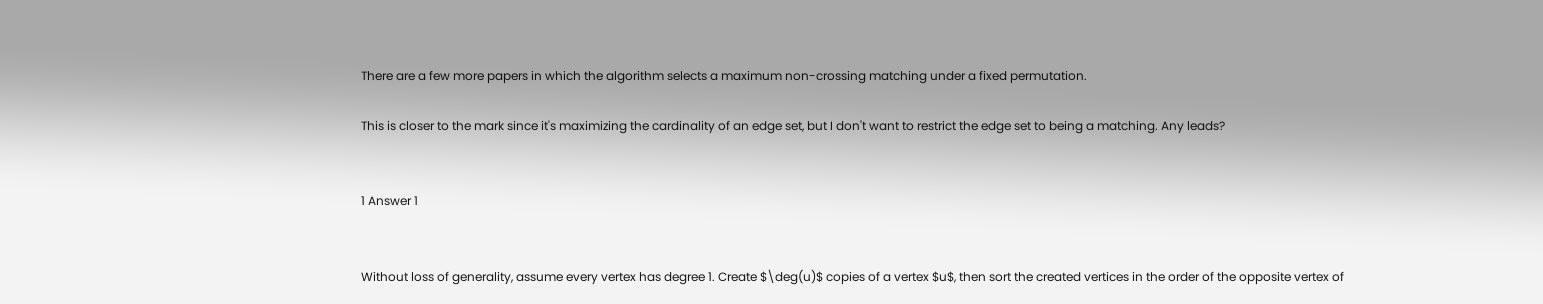There are a few more papers in which the algorithm selects a maximum non-crossing matching under a fixed permutation.

This is closer to the mark since it's maximizing the cardinality of an edge set, but I don't want to restrict the edge set to being a matching. Any leads?


1 Answer 1


Without loss of generality, assume every vertex has degree 1. Create $\deg(u)$ copies of a vertex $u$, then sort the created vertices in the order of the opposite vertex of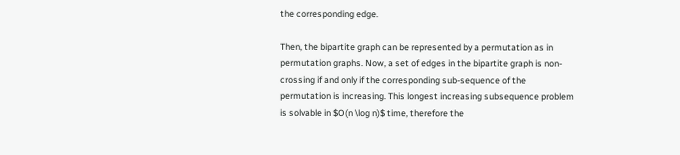the corresponding edge.

Then, the bipartite graph can be represented by a permutation as in permutation graphs. Now, a set of edges in the bipartite graph is non-crossing if and only if the corresponding sub-sequence of the permutation is increasing. This longest increasing subsequence problem is solvable in $O(n \log n)$ time, therefore the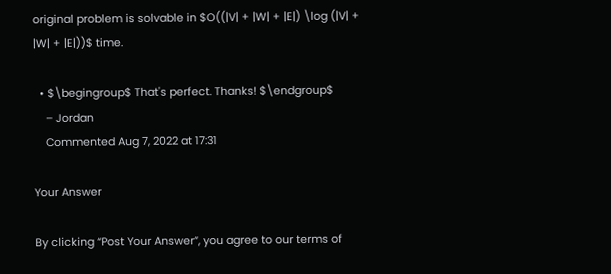original problem is solvable in $O((|V| + |W| + |E|) \log (|V| + |W| + |E|))$ time.

  • $\begingroup$ That's perfect. Thanks! $\endgroup$
    – Jordan
    Commented Aug 7, 2022 at 17:31

Your Answer

By clicking “Post Your Answer”, you agree to our terms of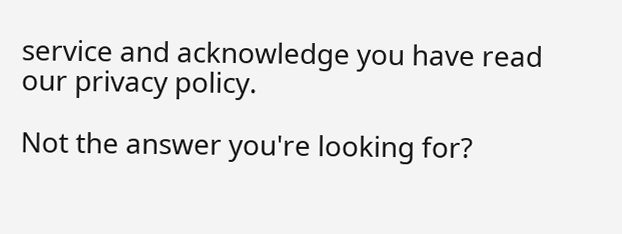service and acknowledge you have read our privacy policy.

Not the answer you're looking for?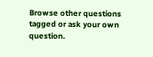Browse other questions tagged or ask your own question.